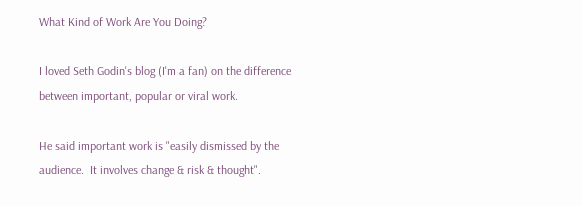What Kind of Work Are You Doing?

I loved Seth Godin's blog (I'm a fan) on the difference between important, popular or viral work.

He said important work is "easily dismissed by the audience.  It involves change & risk & thought".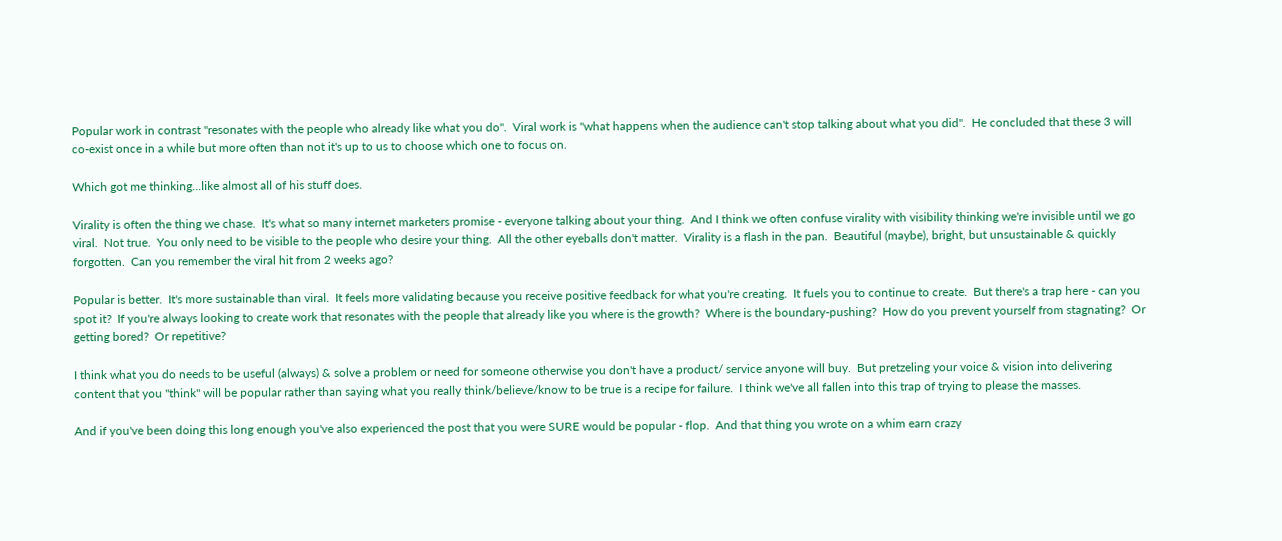Popular work in contrast "resonates with the people who already like what you do".  Viral work is "what happens when the audience can't stop talking about what you did".  He concluded that these 3 will co-exist once in a while but more often than not it's up to us to choose which one to focus on.

Which got me thinking...like almost all of his stuff does.

Virality is often the thing we chase.  It's what so many internet marketers promise - everyone talking about your thing.  And I think we often confuse virality with visibility thinking we're invisible until we go viral.  Not true.  You only need to be visible to the people who desire your thing.  All the other eyeballs don't matter.  Virality is a flash in the pan.  Beautiful (maybe), bright, but unsustainable & quickly forgotten.  Can you remember the viral hit from 2 weeks ago?

Popular is better.  It's more sustainable than viral.  It feels more validating because you receive positive feedback for what you're creating.  It fuels you to continue to create.  But there's a trap here - can you spot it?  If you're always looking to create work that resonates with the people that already like you where is the growth?  Where is the boundary-pushing?  How do you prevent yourself from stagnating?  Or getting bored?  Or repetitive?

I think what you do needs to be useful (always) & solve a problem or need for someone otherwise you don't have a product/ service anyone will buy.  But pretzeling your voice & vision into delivering content that you "think" will be popular rather than saying what you really think/believe/know to be true is a recipe for failure.  I think we've all fallen into this trap of trying to please the masses.

And if you've been doing this long enough you've also experienced the post that you were SURE would be popular - flop.  And that thing you wrote on a whim earn crazy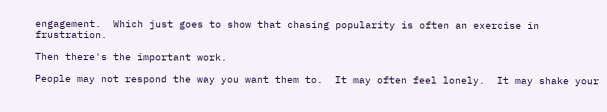engagement.  Which just goes to show that chasing popularity is often an exercise in frustration.

Then there's the important work.

People may not respond the way you want them to.  It may often feel lonely.  It may shake your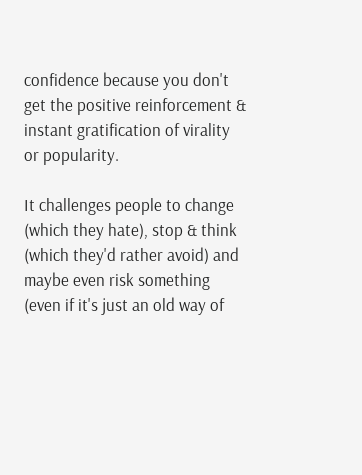confidence because you don't get the positive reinforcement & instant gratification of virality or popularity.

It challenges people to change (which they hate), stop & think (which they'd rather avoid) and maybe even risk something (even if it's just an old way of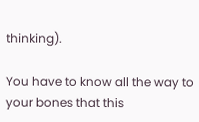thinking).

You have to know all the way to your bones that this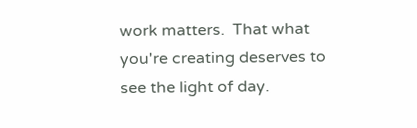work matters.  That what you're creating deserves to see the light of day.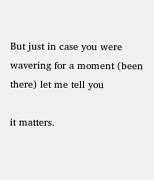But just in case you were wavering for a moment (been there) let me tell you

it matters.